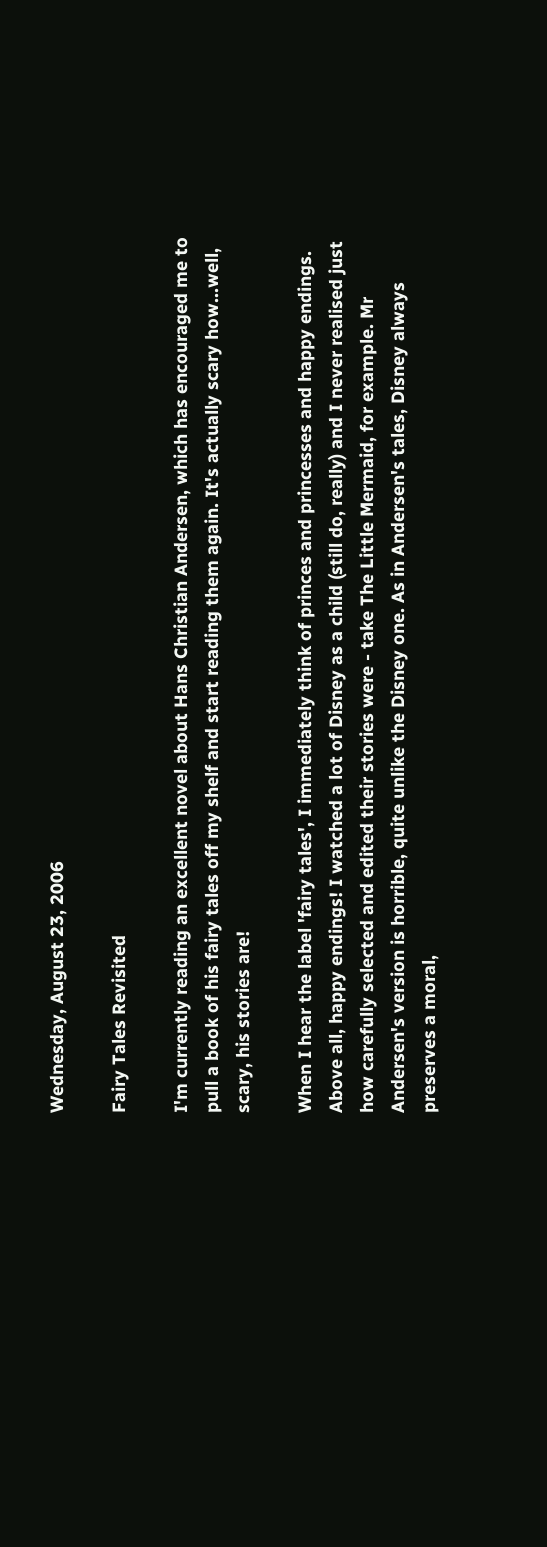Wednesday, August 23, 2006

Fairy Tales Revisited

I'm currently reading an excellent novel about Hans Christian Andersen, which has encouraged me to pull a book of his fairy tales off my shelf and start reading them again. It's actually scary how...well, scary, his stories are!

When I hear the label 'fairy tales', I immediately think of princes and princesses and happy endings. Above all, happy endings! I watched a lot of Disney as a child (still do, really) and I never realised just how carefully selected and edited their stories were - take The Little Mermaid, for example. Mr Andersen's version is horrible, quite unlike the Disney one. As in Andersen's tales, Disney always preserves a moral,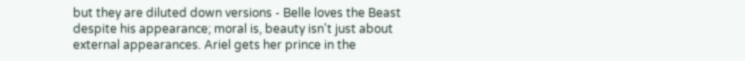but they are diluted down versions - Belle loves the Beast despite his appearance; moral is, beauty isn't just about external appearances. Ariel gets her prince in the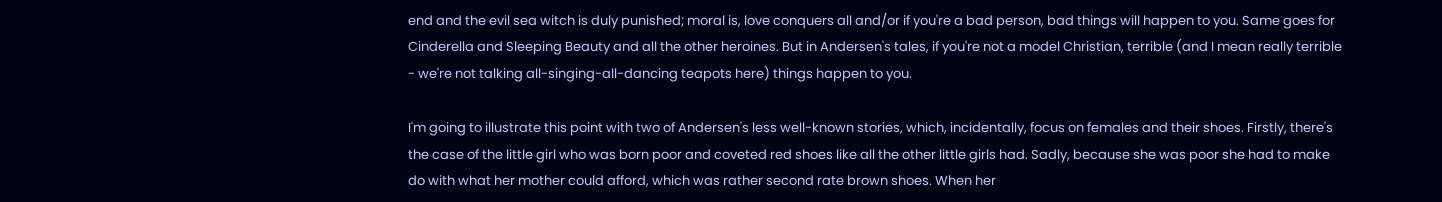end and the evil sea witch is duly punished; moral is, love conquers all and/or if you're a bad person, bad things will happen to you. Same goes for Cinderella and Sleeping Beauty and all the other heroines. But in Andersen's tales, if you're not a model Christian, terrible (and I mean really terrible - we're not talking all-singing-all-dancing teapots here) things happen to you.

I'm going to illustrate this point with two of Andersen's less well-known stories, which, incidentally, focus on females and their shoes. Firstly, there's the case of the little girl who was born poor and coveted red shoes like all the other little girls had. Sadly, because she was poor she had to make do with what her mother could afford, which was rather second rate brown shoes. When her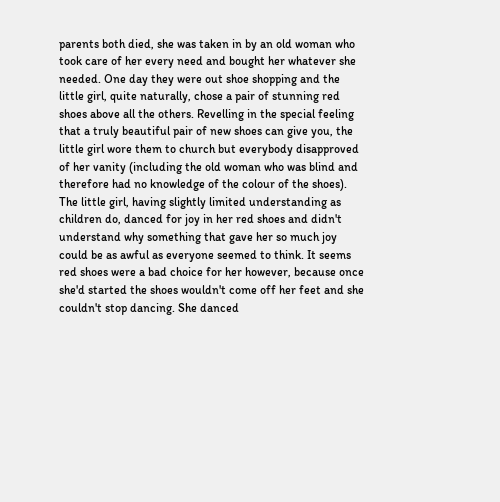parents both died, she was taken in by an old woman who took care of her every need and bought her whatever she needed. One day they were out shoe shopping and the little girl, quite naturally, chose a pair of stunning red shoes above all the others. Revelling in the special feeling that a truly beautiful pair of new shoes can give you, the little girl wore them to church but everybody disapproved of her vanity (including the old woman who was blind and therefore had no knowledge of the colour of the shoes). The little girl, having slightly limited understanding as children do, danced for joy in her red shoes and didn't understand why something that gave her so much joy could be as awful as everyone seemed to think. It seems red shoes were a bad choice for her however, because once she'd started the shoes wouldn't come off her feet and she couldn't stop dancing. She danced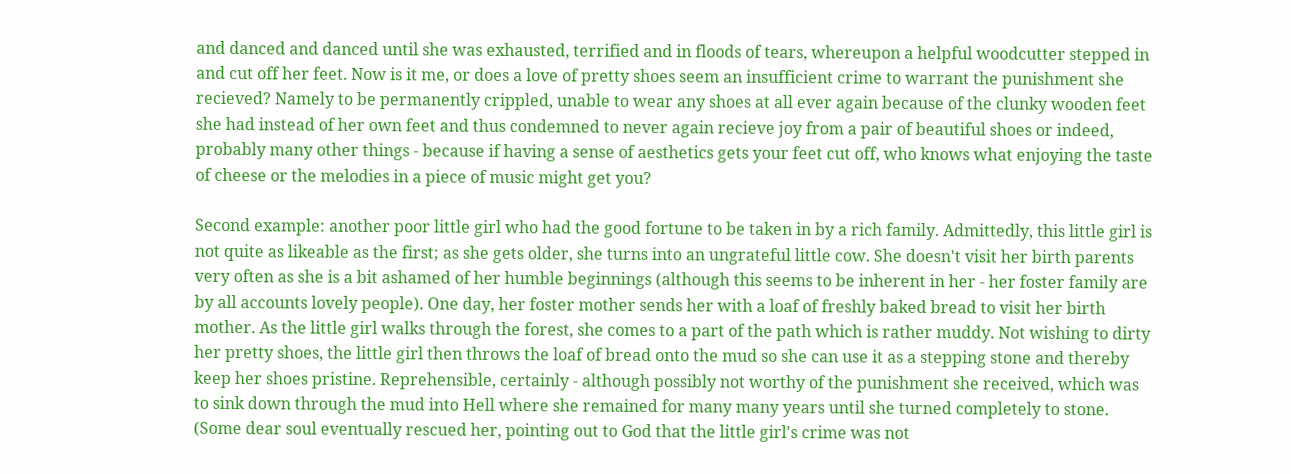and danced and danced until she was exhausted, terrified and in floods of tears, whereupon a helpful woodcutter stepped in and cut off her feet. Now is it me, or does a love of pretty shoes seem an insufficient crime to warrant the punishment she recieved? Namely to be permanently crippled, unable to wear any shoes at all ever again because of the clunky wooden feet she had instead of her own feet and thus condemned to never again recieve joy from a pair of beautiful shoes or indeed, probably many other things - because if having a sense of aesthetics gets your feet cut off, who knows what enjoying the taste of cheese or the melodies in a piece of music might get you?

Second example: another poor little girl who had the good fortune to be taken in by a rich family. Admittedly, this little girl is not quite as likeable as the first; as she gets older, she turns into an ungrateful little cow. She doesn't visit her birth parents very often as she is a bit ashamed of her humble beginnings (although this seems to be inherent in her - her foster family are by all accounts lovely people). One day, her foster mother sends her with a loaf of freshly baked bread to visit her birth mother. As the little girl walks through the forest, she comes to a part of the path which is rather muddy. Not wishing to dirty her pretty shoes, the little girl then throws the loaf of bread onto the mud so she can use it as a stepping stone and thereby keep her shoes pristine. Reprehensible, certainly - although possibly not worthy of the punishment she received, which was to sink down through the mud into Hell where she remained for many many years until she turned completely to stone. (Some dear soul eventually rescued her, pointing out to God that the little girl's crime was not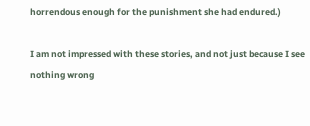horrendous enough for the punishment she had endured.)

I am not impressed with these stories, and not just because I see nothing wrong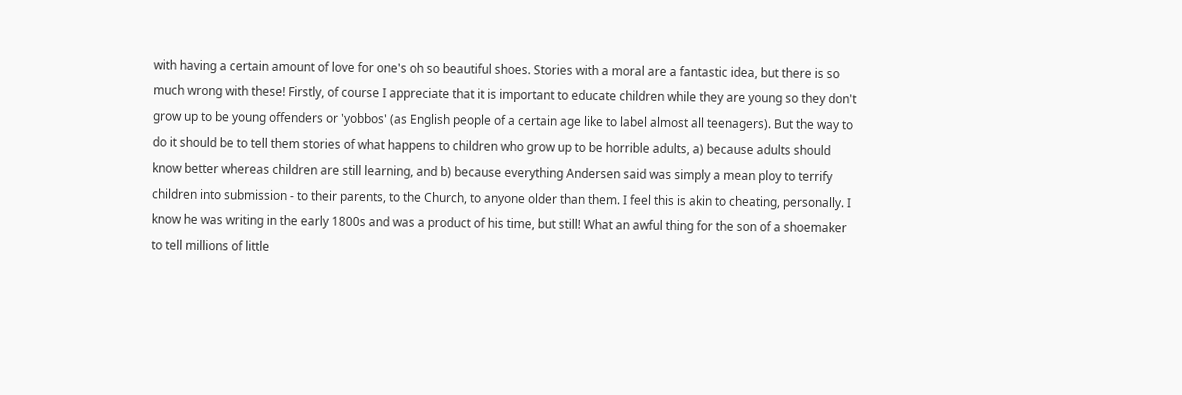with having a certain amount of love for one's oh so beautiful shoes. Stories with a moral are a fantastic idea, but there is so much wrong with these! Firstly, of course I appreciate that it is important to educate children while they are young so they don't grow up to be young offenders or 'yobbos' (as English people of a certain age like to label almost all teenagers). But the way to do it should be to tell them stories of what happens to children who grow up to be horrible adults, a) because adults should know better whereas children are still learning, and b) because everything Andersen said was simply a mean ploy to terrify children into submission - to their parents, to the Church, to anyone older than them. I feel this is akin to cheating, personally. I know he was writing in the early 1800s and was a product of his time, but still! What an awful thing for the son of a shoemaker to tell millions of little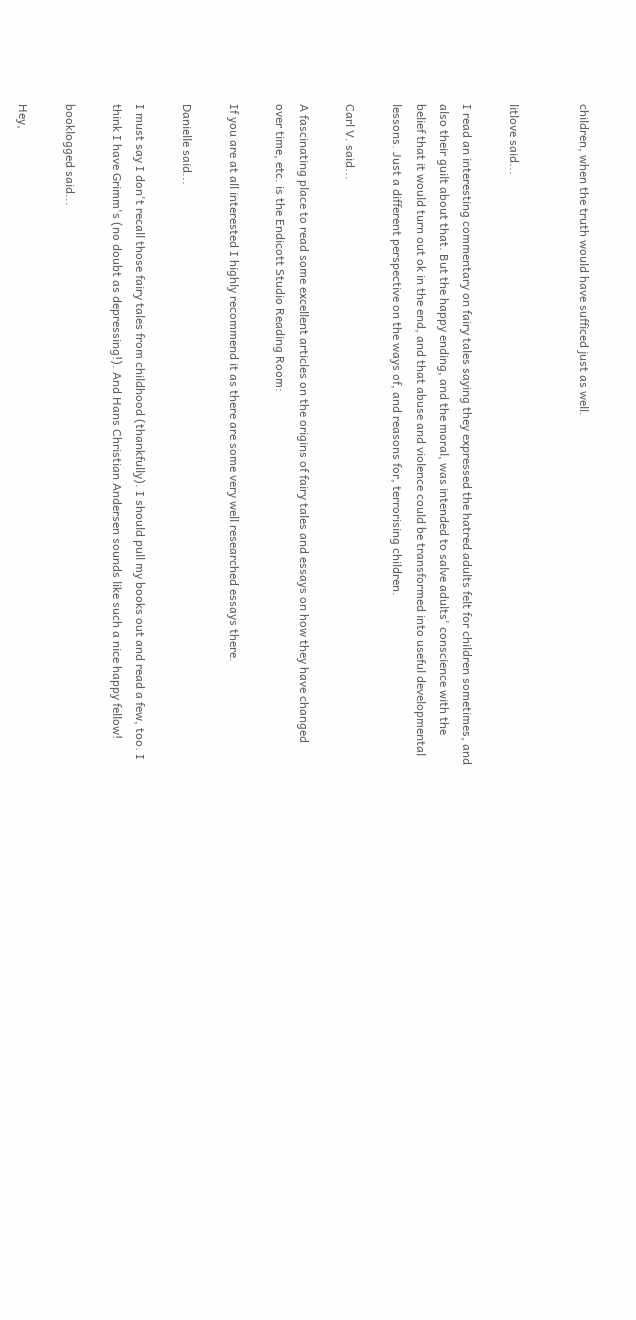children, when the truth would have sufficed just as well.


litlove said...

I read an interesting commentary on fairy tales saying they expressed the hatred adults felt for children sometimes, and also their guilt about that. But the happy ending, and the moral, was intended to salve adults' conscience with the belief that it would turn out ok in the end, and that abuse and violence could be transformed into useful developmental lessons. Just a different perspective on the ways of, and reasons for, terrorising children.

Carl V. said...

A fascinating place to read some excellent articles on the origins of fairy tales and essays on how they have changed over time, etc. is the Endicott Studio Reading Room:

If you are at all interested I highly recommend it as there are some very well researched essays there.

Danielle said...

I must say I don't recall those fairy tales from childhood (thankfully). I should pull my books out and read a few, too. I think I have Grimm's (no doubt as depressing!). And Hans Christian Andersen sounds like such a nice happy fellow!

booklogged said...

Hey,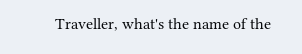Traveller, what's the name of the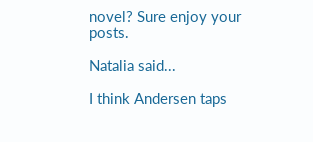novel? Sure enjoy your posts.

Natalia said...

I think Andersen taps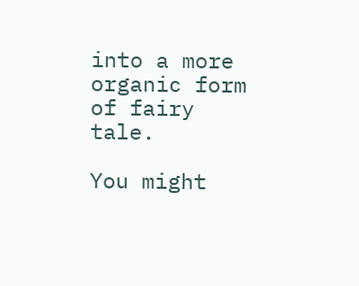into a more organic form of fairy tale.

You might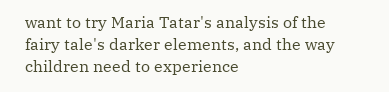want to try Maria Tatar's analysis of the fairy tale's darker elements, and the way children need to experience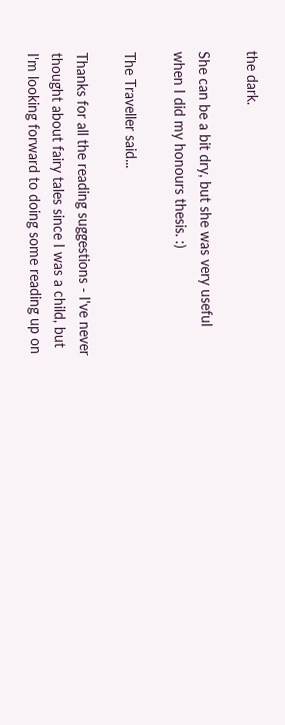the dark.

She can be a bit dry, but she was very useful when I did my honours thesis. :)

The Traveller said...

Thanks for all the reading suggestions - I've never thought about fairy tales since I was a child, but I'm looking forward to doing some reading up on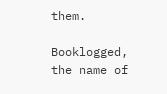them.

Booklogged, the name of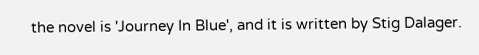the novel is 'Journey In Blue', and it is written by Stig Dalager.